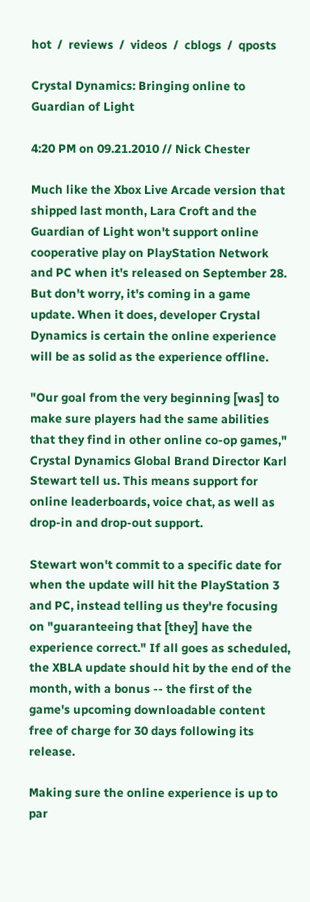hot  /  reviews  /  videos  /  cblogs  /  qposts

Crystal Dynamics: Bringing online to Guardian of Light

4:20 PM on 09.21.2010 // Nick Chester

Much like the Xbox Live Arcade version that shipped last month, Lara Croft and the Guardian of Light won't support online cooperative play on PlayStation Network and PC when it's released on September 28. But don't worry, it's coming in a game update. When it does, developer Crystal Dynamics is certain the online experience will be as solid as the experience offline.

"Our goal from the very beginning [was] to make sure players had the same abilities that they find in other online co-op games," Crystal Dynamics Global Brand Director Karl Stewart tell us. This means support for online leaderboards, voice chat, as well as drop-in and drop-out support.

Stewart won't commit to a specific date for when the update will hit the PlayStation 3 and PC, instead telling us they're focusing on "guaranteeing that [they] have the experience correct." If all goes as scheduled, the XBLA update should hit by the end of the month, with a bonus -- the first of the game's upcoming downloadable content free of charge for 30 days following its release.

Making sure the online experience is up to par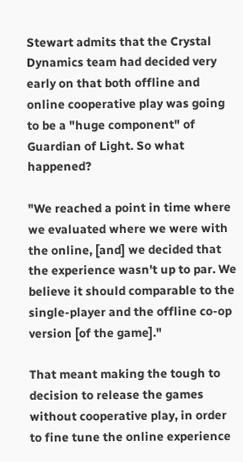Stewart admits that the Crystal Dynamics team had decided very early on that both offline and online cooperative play was going to be a "huge component" of Guardian of Light. So what happened?

"We reached a point in time where we evaluated where we were with the online, [and] we decided that the experience wasn't up to par. We believe it should comparable to the single-player and the offline co-op version [of the game]."

That meant making the tough to decision to release the games without cooperative play, in order to fine tune the online experience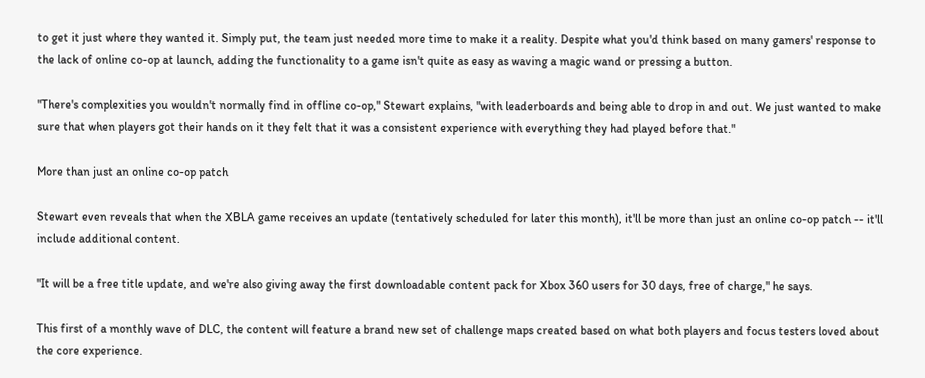to get it just where they wanted it. Simply put, the team just needed more time to make it a reality. Despite what you'd think based on many gamers' response to the lack of online co-op at launch, adding the functionality to a game isn't quite as easy as waving a magic wand or pressing a button.

"There's complexities you wouldn't normally find in offline co-op," Stewart explains, "with leaderboards and being able to drop in and out. We just wanted to make sure that when players got their hands on it they felt that it was a consistent experience with everything they had played before that."

More than just an online co-op patch

Stewart even reveals that when the XBLA game receives an update (tentatively scheduled for later this month), it'll be more than just an online co-op patch -- it'll include additional content.

"It will be a free title update, and we're also giving away the first downloadable content pack for Xbox 360 users for 30 days, free of charge," he says.

This first of a monthly wave of DLC, the content will feature a brand new set of challenge maps created based on what both players and focus testers loved about the core experience.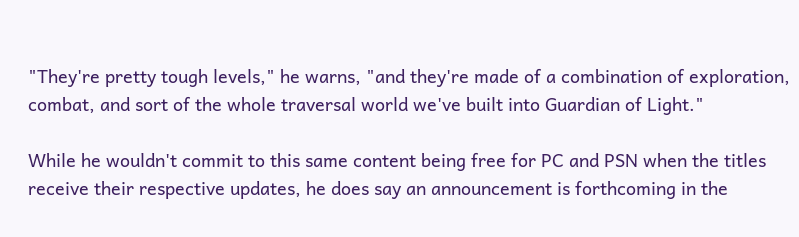"They're pretty tough levels," he warns, "and they're made of a combination of exploration, combat, and sort of the whole traversal world we've built into Guardian of Light."

While he wouldn't commit to this same content being free for PC and PSN when the titles receive their respective updates, he does say an announcement is forthcoming in the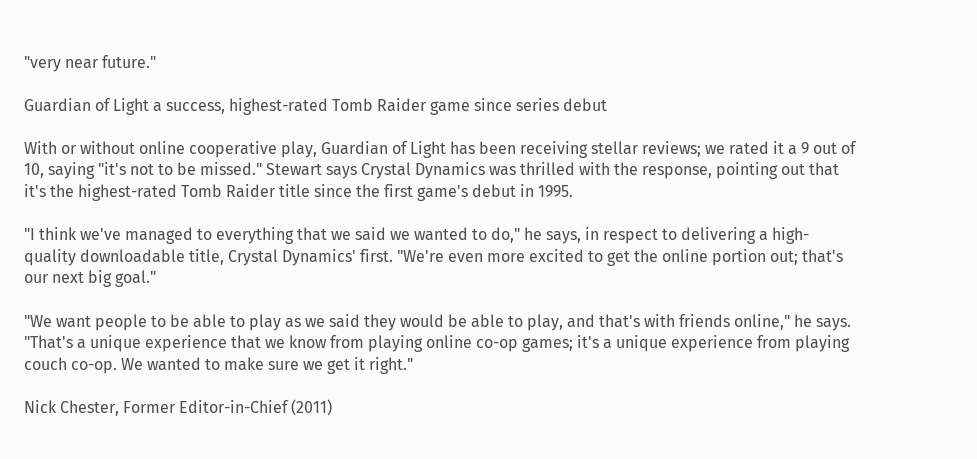"very near future."

Guardian of Light a success, highest-rated Tomb Raider game since series debut

With or without online cooperative play, Guardian of Light has been receiving stellar reviews; we rated it a 9 out of 10, saying "it's not to be missed." Stewart says Crystal Dynamics was thrilled with the response, pointing out that it's the highest-rated Tomb Raider title since the first game's debut in 1995.

"I think we've managed to everything that we said we wanted to do," he says, in respect to delivering a high-quality downloadable title, Crystal Dynamics' first. "We're even more excited to get the online portion out; that's our next big goal."

"We want people to be able to play as we said they would be able to play, and that's with friends online," he says. "That's a unique experience that we know from playing online co-op games; it's a unique experience from playing couch co-op. We wanted to make sure we get it right."

Nick Chester, Former Editor-in-Chief (2011)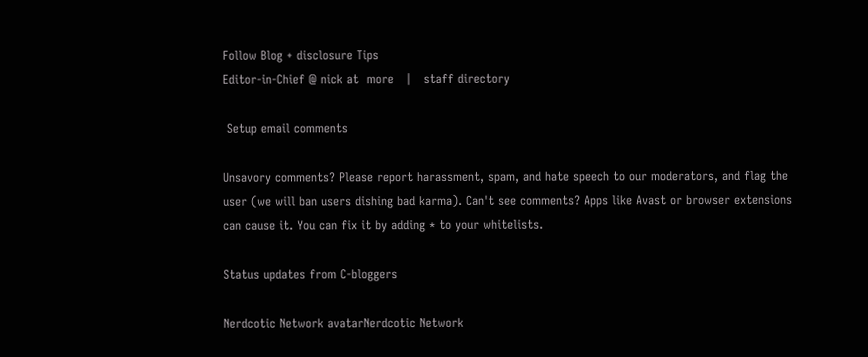Follow Blog + disclosure Tips
Editor-in-Chief @ nick at  more   |   staff directory

 Setup email comments

Unsavory comments? Please report harassment, spam, and hate speech to our moderators, and flag the user (we will ban users dishing bad karma). Can't see comments? Apps like Avast or browser extensions can cause it. You can fix it by adding * to your whitelists.

Status updates from C-bloggers

Nerdcotic Network avatarNerdcotic Network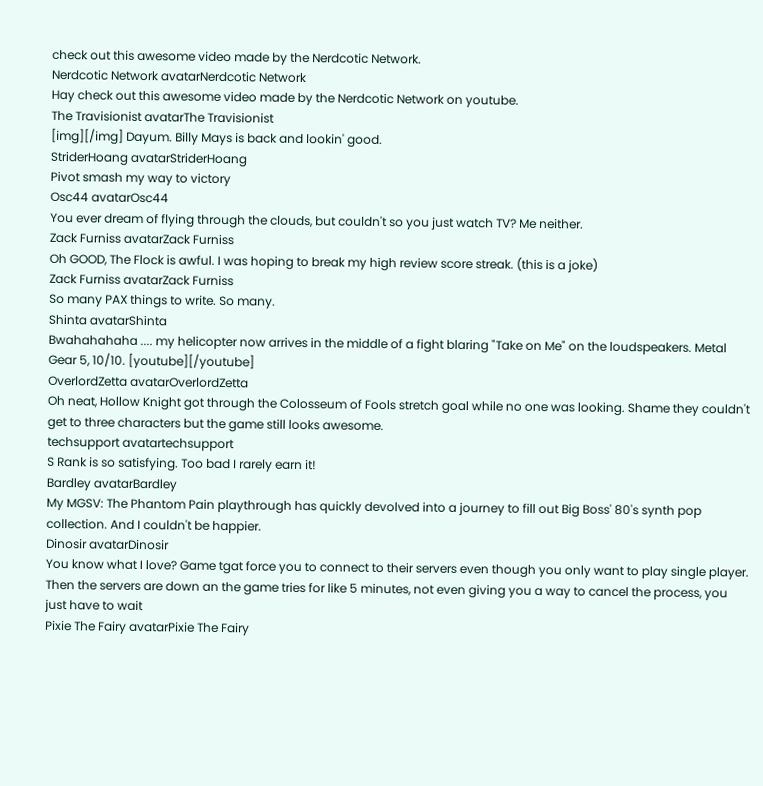check out this awesome video made by the Nerdcotic Network.
Nerdcotic Network avatarNerdcotic Network
Hay check out this awesome video made by the Nerdcotic Network on youtube.
The Travisionist avatarThe Travisionist
[img][/img] Dayum. Billy Mays is back and lookin' good.
StriderHoang avatarStriderHoang
Pivot smash my way to victory
Osc44 avatarOsc44
You ever dream of flying through the clouds, but couldn't so you just watch TV? Me neither.
Zack Furniss avatarZack Furniss
Oh GOOD, The Flock is awful. I was hoping to break my high review score streak. (this is a joke)
Zack Furniss avatarZack Furniss
So many PAX things to write. So many.
Shinta avatarShinta
Bwahahahaha .... my helicopter now arrives in the middle of a fight blaring "Take on Me" on the loudspeakers. Metal Gear 5, 10/10. [youtube][/youtube]
OverlordZetta avatarOverlordZetta
Oh neat, Hollow Knight got through the Colosseum of Fools stretch goal while no one was looking. Shame they couldn't get to three characters but the game still looks awesome.
techsupport avatartechsupport
S Rank is so satisfying. Too bad I rarely earn it!
Bardley avatarBardley
My MGSV: The Phantom Pain playthrough has quickly devolved into a journey to fill out Big Boss' 80's synth pop collection. And I couldn't be happier.
Dinosir avatarDinosir
You know what I love? Game tgat force you to connect to their servers even though you only want to play single player. Then the servers are down an the game tries for like 5 minutes, not even giving you a way to cancel the process, you just have to wait
Pixie The Fairy avatarPixie The Fairy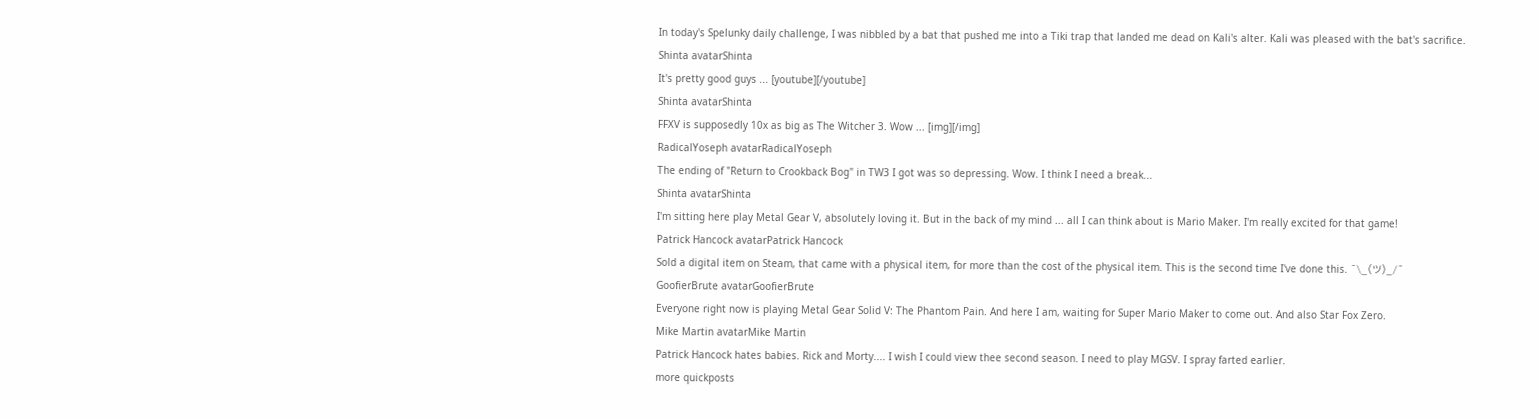In today's Spelunky daily challenge, I was nibbled by a bat that pushed me into a Tiki trap that landed me dead on Kali's alter. Kali was pleased with the bat's sacrifice.
Shinta avatarShinta
It's pretty good guys ... [youtube][/youtube]
Shinta avatarShinta
FFXV is supposedly 10x as big as The Witcher 3. Wow ... [img][/img]
RadicalYoseph avatarRadicalYoseph
The ending of "Return to Crookback Bog" in TW3 I got was so depressing. Wow. I think I need a break...
Shinta avatarShinta
I'm sitting here play Metal Gear V, absolutely loving it. But in the back of my mind ... all I can think about is Mario Maker. I'm really excited for that game!
Patrick Hancock avatarPatrick Hancock
Sold a digital item on Steam, that came with a physical item, for more than the cost of the physical item. This is the second time I've done this. ¯\_(ツ)_/¯
GoofierBrute avatarGoofierBrute
Everyone right now is playing Metal Gear Solid V: The Phantom Pain. And here I am, waiting for Super Mario Maker to come out. And also Star Fox Zero.
Mike Martin avatarMike Martin
Patrick Hancock hates babies. Rick and Morty.... I wish I could view thee second season. I need to play MGSV. I spray farted earlier.
more quickposts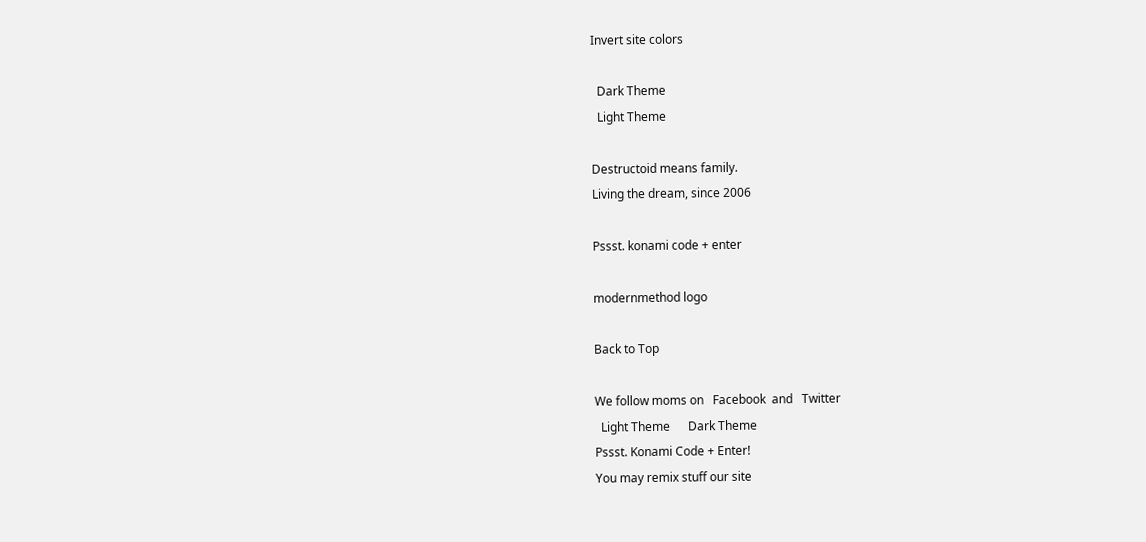Invert site colors

  Dark Theme
  Light Theme

Destructoid means family.
Living the dream, since 2006

Pssst. konami code + enter

modernmethod logo

Back to Top

We follow moms on   Facebook  and   Twitter
  Light Theme      Dark Theme
Pssst. Konami Code + Enter!
You may remix stuff our site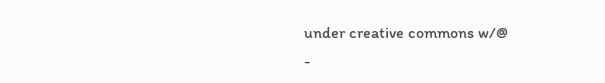under creative commons w/@
-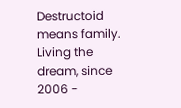Destructoid means family. Living the dream, since 2006 -